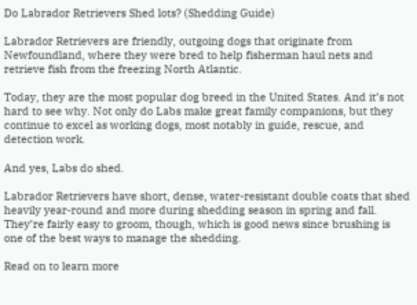Do Labrador Retrievers Shed lots? (Shedding Guide)

Labrador Retrievers are friendly, outgoing dogs that originate from Newfoundland, where they were bred to help fisherman haul nets and retrieve fish from the freezing North Atlantic.

Today, they are the most popular dog breed in the United States. And it’s not hard to see why. Not only do Labs make great family companions, but they continue to excel as working dogs, most notably in guide, rescue, and detection work.

And yes, Labs do shed.

Labrador Retrievers have short, dense, water-resistant double coats that shed heavily year-round and more during shedding season in spring and fall. They’re fairly easy to groom, though, which is good news since brushing is one of the best ways to manage the shedding.

Read on to learn more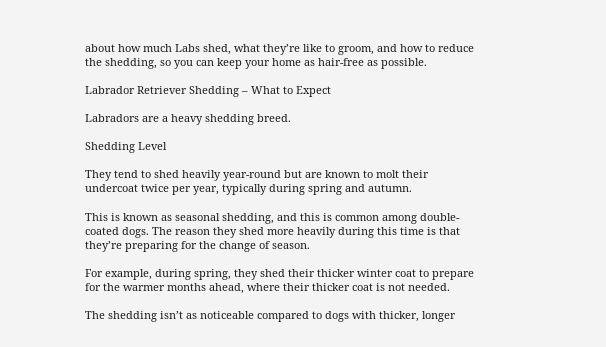about how much Labs shed, what they’re like to groom, and how to reduce the shedding, so you can keep your home as hair-free as possible.

Labrador Retriever Shedding – What to Expect

Labradors are a heavy shedding breed.

Shedding Level

They tend to shed heavily year-round but are known to molt their undercoat twice per year, typically during spring and autumn.

This is known as seasonal shedding, and this is common among double-coated dogs. The reason they shed more heavily during this time is that they’re preparing for the change of season.

For example, during spring, they shed their thicker winter coat to prepare for the warmer months ahead, where their thicker coat is not needed.

The shedding isn’t as noticeable compared to dogs with thicker, longer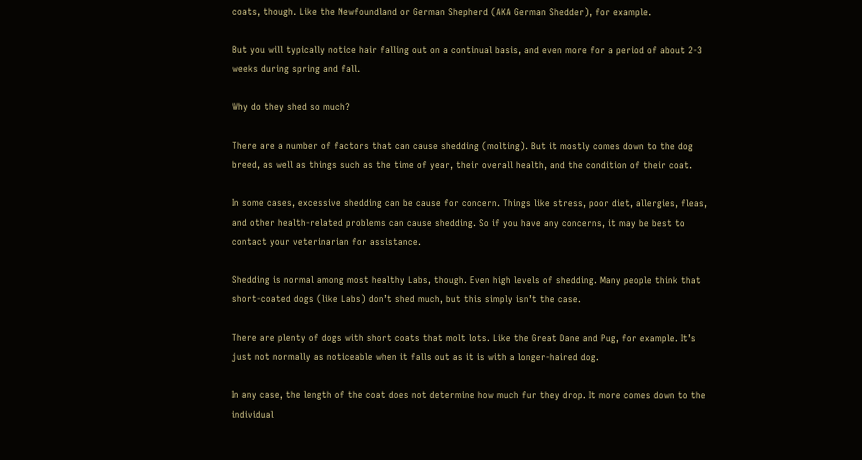coats, though. Like the Newfoundland or German Shepherd (AKA German Shedder), for example.

But you will typically notice hair falling out on a continual basis, and even more for a period of about 2-3 weeks during spring and fall.

Why do they shed so much?

There are a number of factors that can cause shedding (molting). But it mostly comes down to the dog breed, as well as things such as the time of year, their overall health, and the condition of their coat.

In some cases, excessive shedding can be cause for concern. Things like stress, poor diet, allergies, fleas, and other health-related problems can cause shedding. So if you have any concerns, it may be best to contact your veterinarian for assistance.

Shedding is normal among most healthy Labs, though. Even high levels of shedding. Many people think that short-coated dogs (like Labs) don’t shed much, but this simply isn’t the case.

There are plenty of dogs with short coats that molt lots. Like the Great Dane and Pug, for example. It’s just not normally as noticeable when it falls out as it is with a longer-haired dog.

In any case, the length of the coat does not determine how much fur they drop. It more comes down to the individual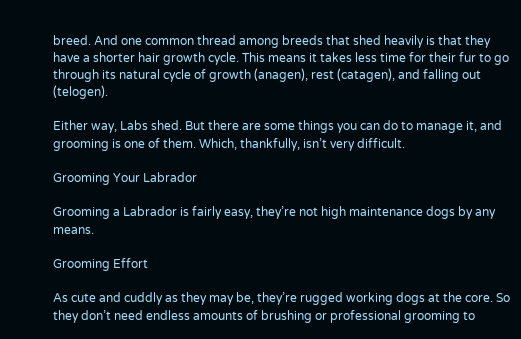breed. And one common thread among breeds that shed heavily is that they have a shorter hair growth cycle. This means it takes less time for their fur to go through its natural cycle of growth (anagen), rest (catagen), and falling out (telogen).

Either way, Labs shed. But there are some things you can do to manage it, and grooming is one of them. Which, thankfully, isn’t very difficult.

Grooming Your Labrador

Grooming a Labrador is fairly easy, they’re not high maintenance dogs by any means.

Grooming Effort

As cute and cuddly as they may be, they’re rugged working dogs at the core. So they don’t need endless amounts of brushing or professional grooming to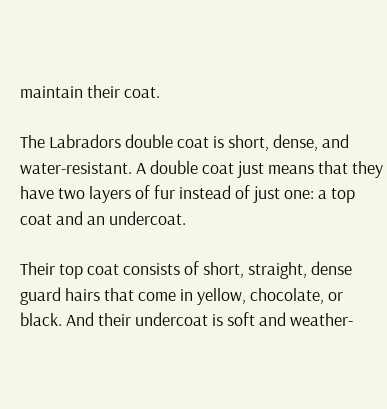maintain their coat.

The Labradors double coat is short, dense, and water-resistant. A double coat just means that they have two layers of fur instead of just one: a top coat and an undercoat.

Their top coat consists of short, straight, dense guard hairs that come in yellow, chocolate, or black. And their undercoat is soft and weather-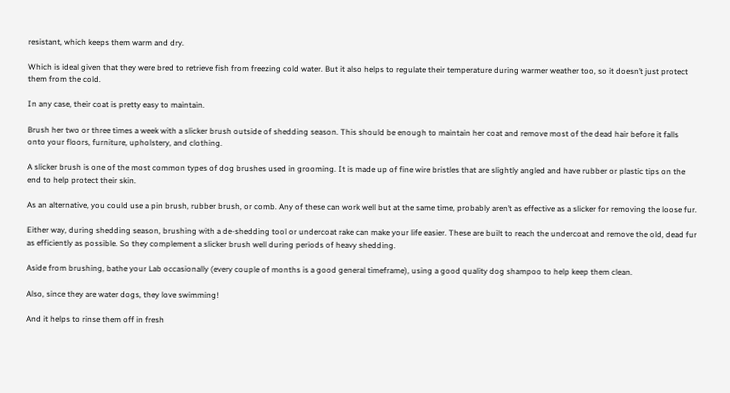resistant, which keeps them warm and dry.

Which is ideal given that they were bred to retrieve fish from freezing cold water. But it also helps to regulate their temperature during warmer weather too, so it doesn’t just protect them from the cold.

In any case, their coat is pretty easy to maintain.

Brush her two or three times a week with a slicker brush outside of shedding season. This should be enough to maintain her coat and remove most of the dead hair before it falls onto your floors, furniture, upholstery, and clothing.

A slicker brush is one of the most common types of dog brushes used in grooming. It is made up of fine wire bristles that are slightly angled and have rubber or plastic tips on the end to help protect their skin.

As an alternative, you could use a pin brush, rubber brush, or comb. Any of these can work well but at the same time, probably aren’t as effective as a slicker for removing the loose fur.

Either way, during shedding season, brushing with a de-shedding tool or undercoat rake can make your life easier. These are built to reach the undercoat and remove the old, dead fur as efficiently as possible. So they complement a slicker brush well during periods of heavy shedding.

Aside from brushing, bathe your Lab occasionally (every couple of months is a good general timeframe), using a good quality dog shampoo to help keep them clean.

Also, since they are water dogs, they love swimming!

And it helps to rinse them off in fresh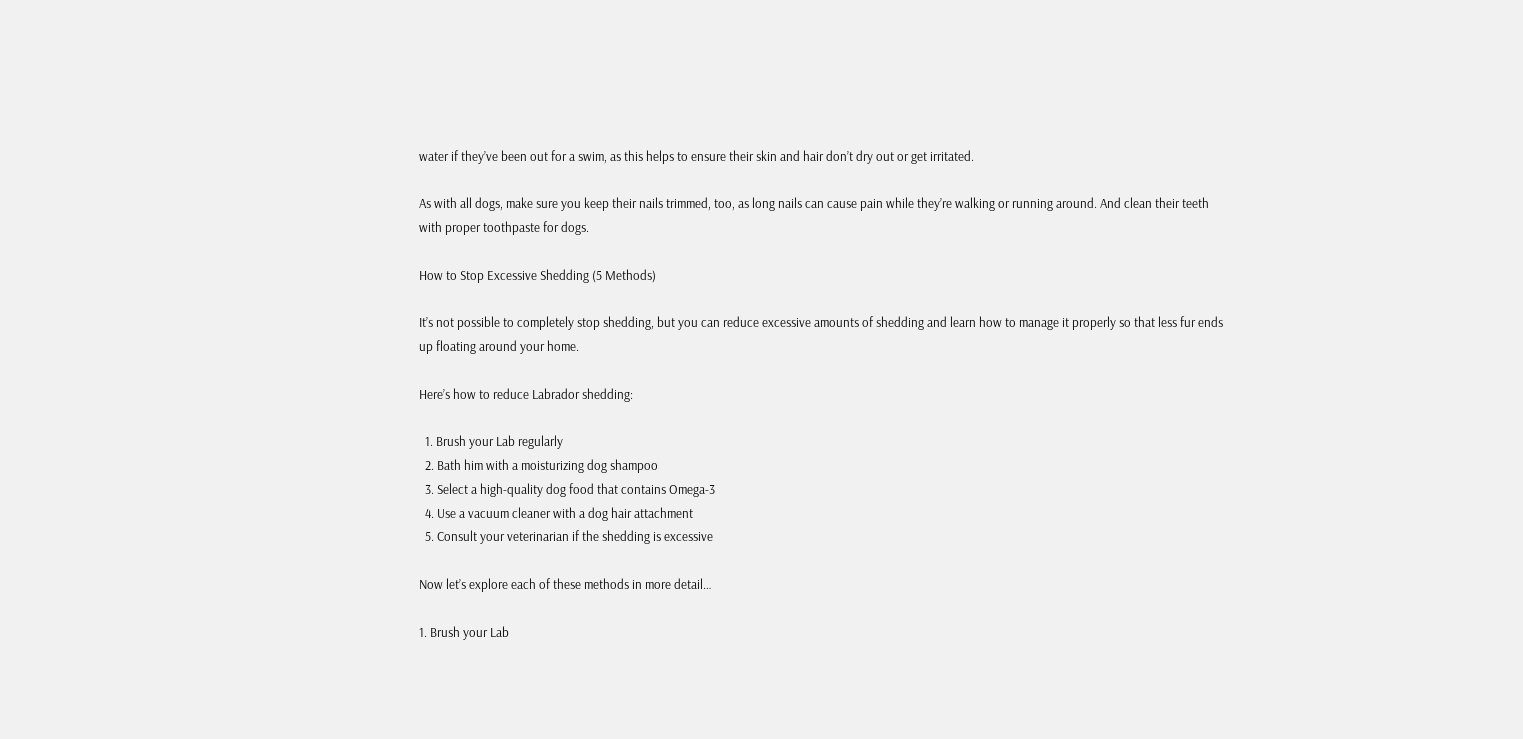water if they’ve been out for a swim, as this helps to ensure their skin and hair don’t dry out or get irritated.

As with all dogs, make sure you keep their nails trimmed, too, as long nails can cause pain while they’re walking or running around. And clean their teeth with proper toothpaste for dogs.

How to Stop Excessive Shedding (5 Methods)

It’s not possible to completely stop shedding, but you can reduce excessive amounts of shedding and learn how to manage it properly so that less fur ends up floating around your home.

Here’s how to reduce Labrador shedding:

  1. Brush your Lab regularly
  2. Bath him with a moisturizing dog shampoo
  3. Select a high-quality dog food that contains Omega-3
  4. Use a vacuum cleaner with a dog hair attachment
  5. Consult your veterinarian if the shedding is excessive

Now let’s explore each of these methods in more detail…

1. Brush your Lab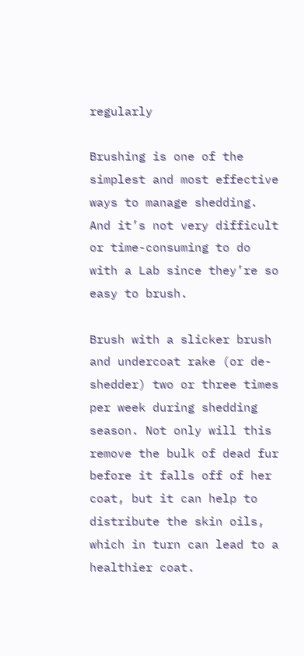regularly

Brushing is one of the simplest and most effective ways to manage shedding. And it’s not very difficult or time-consuming to do with a Lab since they’re so easy to brush.

Brush with a slicker brush and undercoat rake (or de-shedder) two or three times per week during shedding season. Not only will this remove the bulk of dead fur before it falls off of her coat, but it can help to distribute the skin oils, which in turn can lead to a healthier coat.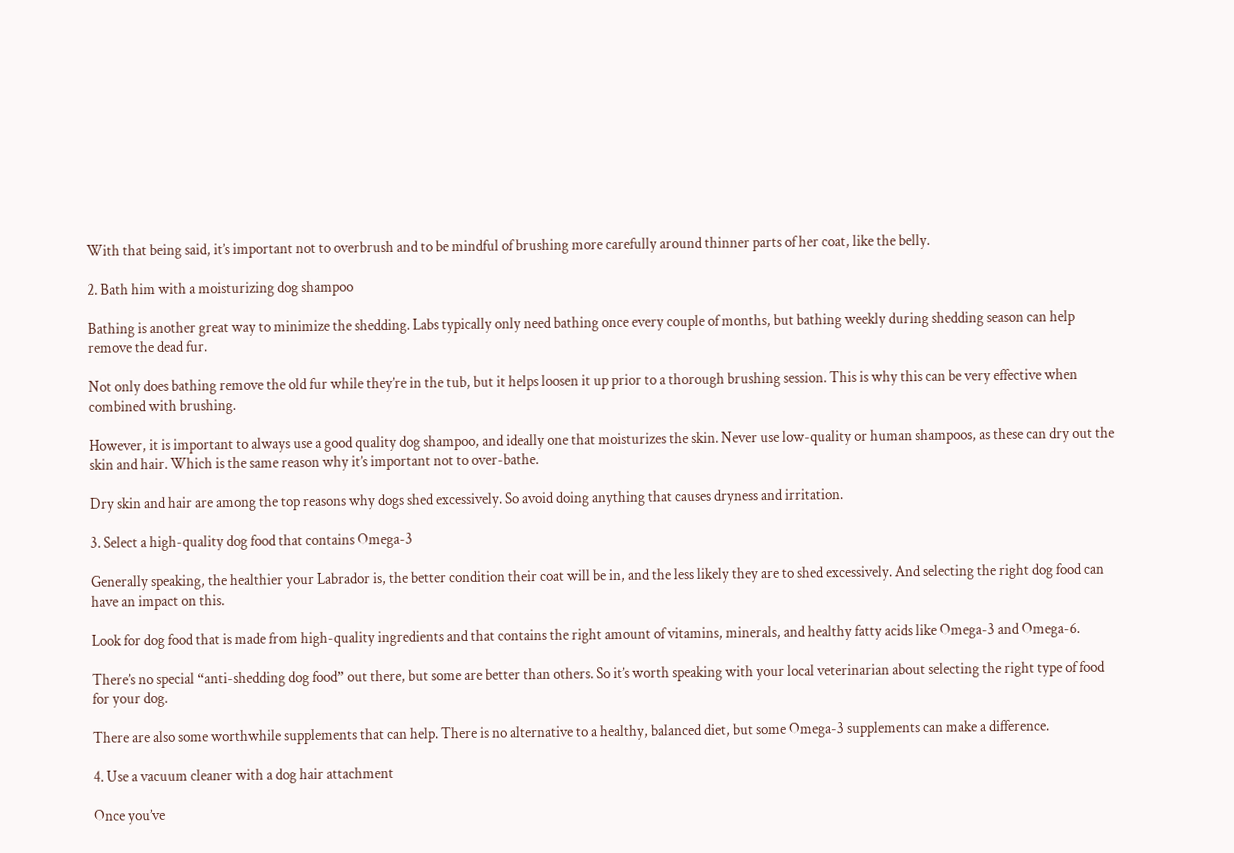With that being said, it’s important not to overbrush and to be mindful of brushing more carefully around thinner parts of her coat, like the belly.

2. Bath him with a moisturizing dog shampoo

Bathing is another great way to minimize the shedding. Labs typically only need bathing once every couple of months, but bathing weekly during shedding season can help remove the dead fur.

Not only does bathing remove the old fur while they’re in the tub, but it helps loosen it up prior to a thorough brushing session. This is why this can be very effective when combined with brushing.

However, it is important to always use a good quality dog shampoo, and ideally one that moisturizes the skin. Never use low-quality or human shampoos, as these can dry out the skin and hair. Which is the same reason why it’s important not to over-bathe.

Dry skin and hair are among the top reasons why dogs shed excessively. So avoid doing anything that causes dryness and irritation.

3. Select a high-quality dog food that contains Omega-3

Generally speaking, the healthier your Labrador is, the better condition their coat will be in, and the less likely they are to shed excessively. And selecting the right dog food can have an impact on this.

Look for dog food that is made from high-quality ingredients and that contains the right amount of vitamins, minerals, and healthy fatty acids like Omega-3 and Omega-6.

There’s no special “anti-shedding dog food” out there, but some are better than others. So it’s worth speaking with your local veterinarian about selecting the right type of food for your dog.

There are also some worthwhile supplements that can help. There is no alternative to a healthy, balanced diet, but some Omega-3 supplements can make a difference.

4. Use a vacuum cleaner with a dog hair attachment

Once you’ve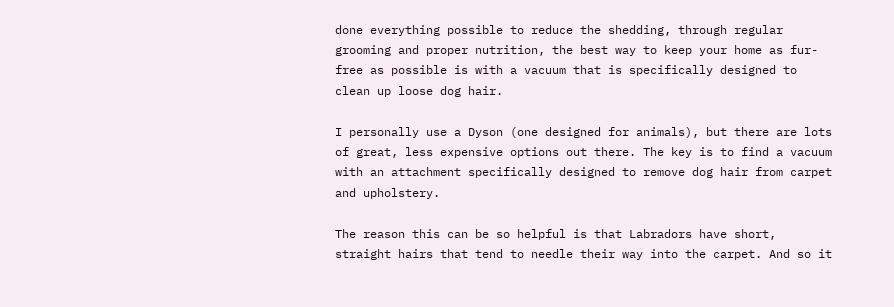done everything possible to reduce the shedding, through regular grooming and proper nutrition, the best way to keep your home as fur-free as possible is with a vacuum that is specifically designed to clean up loose dog hair.

I personally use a Dyson (one designed for animals), but there are lots of great, less expensive options out there. The key is to find a vacuum with an attachment specifically designed to remove dog hair from carpet and upholstery.

The reason this can be so helpful is that Labradors have short, straight hairs that tend to needle their way into the carpet. And so it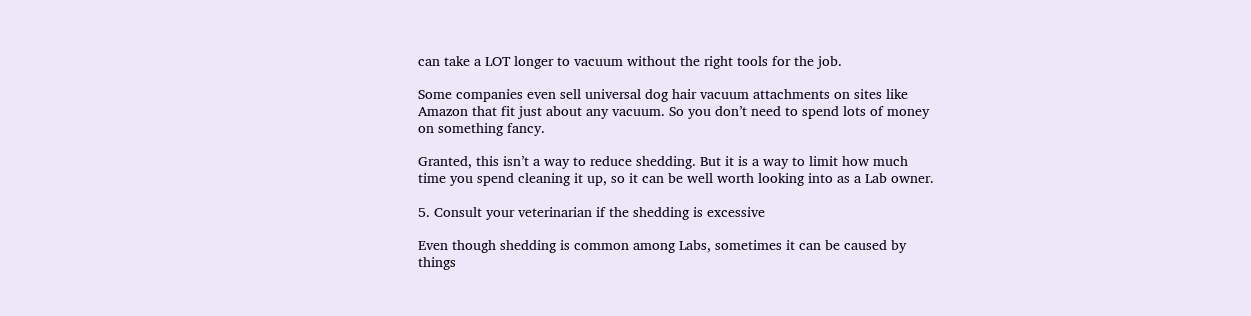can take a LOT longer to vacuum without the right tools for the job.

Some companies even sell universal dog hair vacuum attachments on sites like Amazon that fit just about any vacuum. So you don’t need to spend lots of money on something fancy.

Granted, this isn’t a way to reduce shedding. But it is a way to limit how much time you spend cleaning it up, so it can be well worth looking into as a Lab owner.

5. Consult your veterinarian if the shedding is excessive

Even though shedding is common among Labs, sometimes it can be caused by things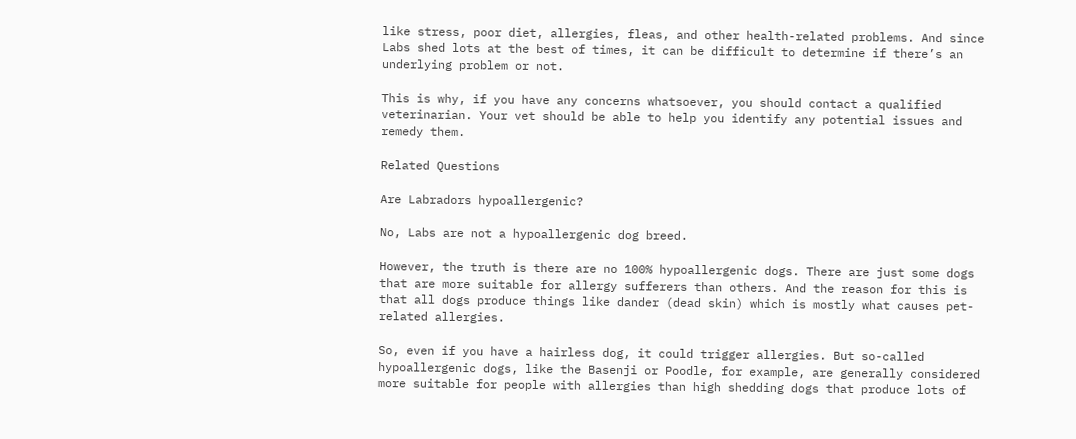like stress, poor diet, allergies, fleas, and other health-related problems. And since Labs shed lots at the best of times, it can be difficult to determine if there’s an underlying problem or not.

This is why, if you have any concerns whatsoever, you should contact a qualified veterinarian. Your vet should be able to help you identify any potential issues and remedy them.

Related Questions

Are Labradors hypoallergenic?

No, Labs are not a hypoallergenic dog breed.

However, the truth is there are no 100% hypoallergenic dogs. There are just some dogs that are more suitable for allergy sufferers than others. And the reason for this is that all dogs produce things like dander (dead skin) which is mostly what causes pet-related allergies.

So, even if you have a hairless dog, it could trigger allergies. But so-called hypoallergenic dogs, like the Basenji or Poodle, for example, are generally considered more suitable for people with allergies than high shedding dogs that produce lots of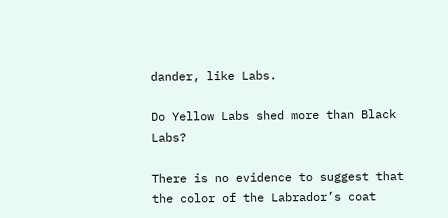dander, like Labs.

Do Yellow Labs shed more than Black Labs?

There is no evidence to suggest that the color of the Labrador’s coat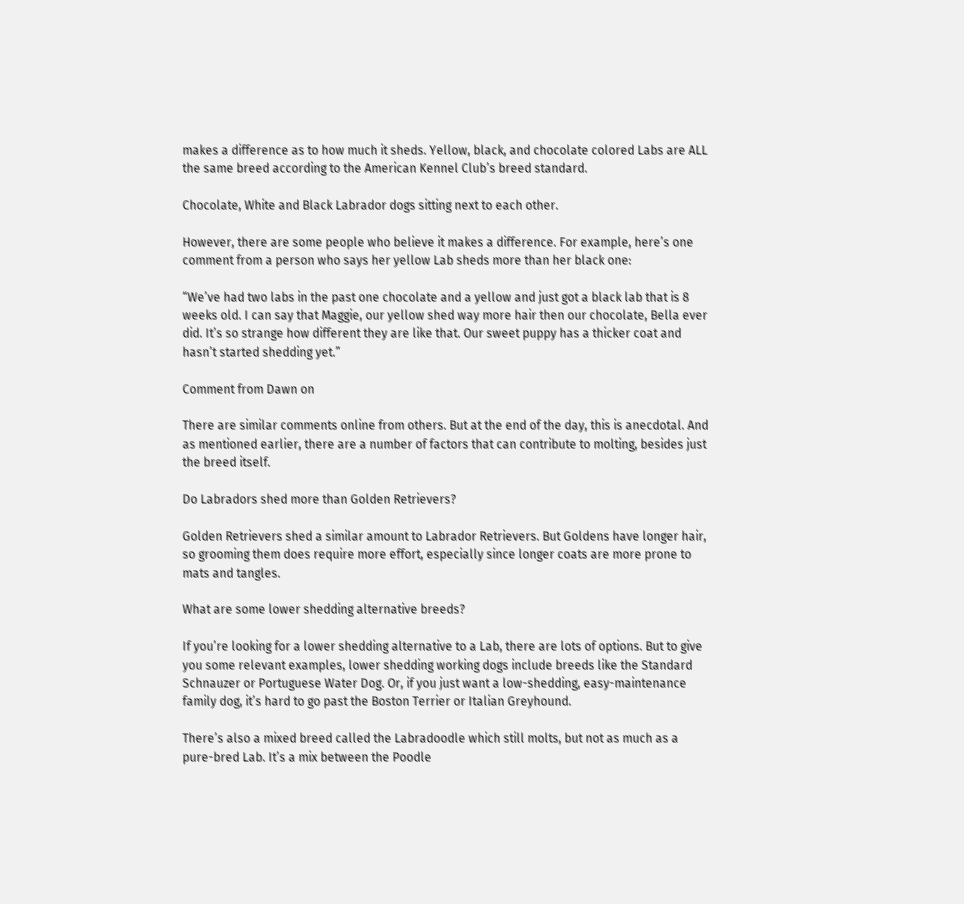makes a difference as to how much it sheds. Yellow, black, and chocolate colored Labs are ALL the same breed according to the American Kennel Club’s breed standard.

Chocolate, White and Black Labrador dogs sitting next to each other.

However, there are some people who believe it makes a difference. For example, here’s one comment from a person who says her yellow Lab sheds more than her black one:

“We’ve had two labs in the past one chocolate and a yellow and just got a black lab that is 8 weeks old. I can say that Maggie, our yellow shed way more hair then our chocolate, Bella ever did. It’s so strange how different they are like that. Our sweet puppy has a thicker coat and hasn’t started shedding yet.”

Comment from Dawn on

There are similar comments online from others. But at the end of the day, this is anecdotal. And as mentioned earlier, there are a number of factors that can contribute to molting, besides just the breed itself.

Do Labradors shed more than Golden Retrievers?

Golden Retrievers shed a similar amount to Labrador Retrievers. But Goldens have longer hair, so grooming them does require more effort, especially since longer coats are more prone to mats and tangles.

What are some lower shedding alternative breeds?

If you’re looking for a lower shedding alternative to a Lab, there are lots of options. But to give you some relevant examples, lower shedding working dogs include breeds like the Standard Schnauzer or Portuguese Water Dog. Or, if you just want a low-shedding, easy-maintenance family dog, it’s hard to go past the Boston Terrier or Italian Greyhound.

There’s also a mixed breed called the Labradoodle which still molts, but not as much as a pure-bred Lab. It’s a mix between the Poodle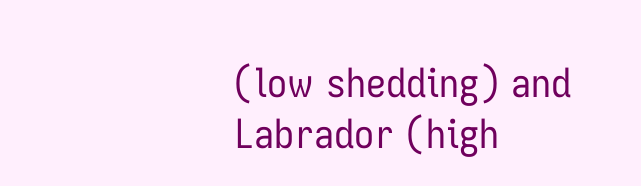(low shedding) and Labrador (high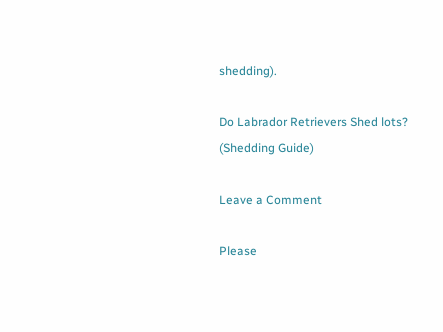shedding).

Do Labrador Retrievers Shed lots? (Shedding Guide)

Leave a Comment

Please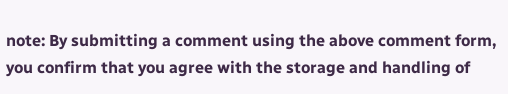note: By submitting a comment using the above comment form, you confirm that you agree with the storage and handling of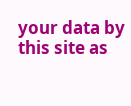your data by this site as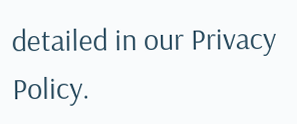detailed in our Privacy Policy.